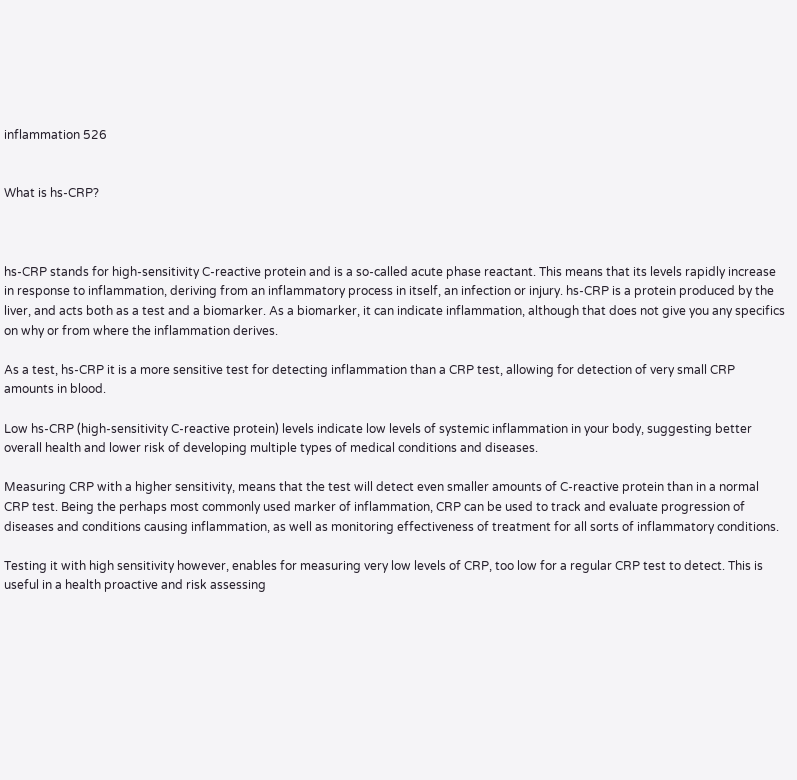inflammation 526


What is hs-CRP?



hs-CRP stands for high-sensitivity C-reactive protein and is a so-called acute phase reactant. This means that its levels rapidly increase in response to inflammation, deriving from an inflammatory process in itself, an infection or injury. hs-CRP is a protein produced by the liver, and acts both as a test and a biomarker. As a biomarker, it can indicate inflammation, although that does not give you any specifics on why or from where the inflammation derives.

As a test, hs-CRP it is a more sensitive test for detecting inflammation than a CRP test, allowing for detection of very small CRP amounts in blood.

Low hs-CRP (high-sensitivity C-reactive protein) levels indicate low levels of systemic inflammation in your body, suggesting better overall health and lower risk of developing multiple types of medical conditions and diseases.

Measuring CRP with a higher sensitivity, means that the test will detect even smaller amounts of C-reactive protein than in a normal CRP test. Being the perhaps most commonly used marker of inflammation, CRP can be used to track and evaluate progression of diseases and conditions causing inflammation, as well as monitoring effectiveness of treatment for all sorts of inflammatory conditions.

Testing it with high sensitivity however, enables for measuring very low levels of CRP, too low for a regular CRP test to detect. This is useful in a health proactive and risk assessing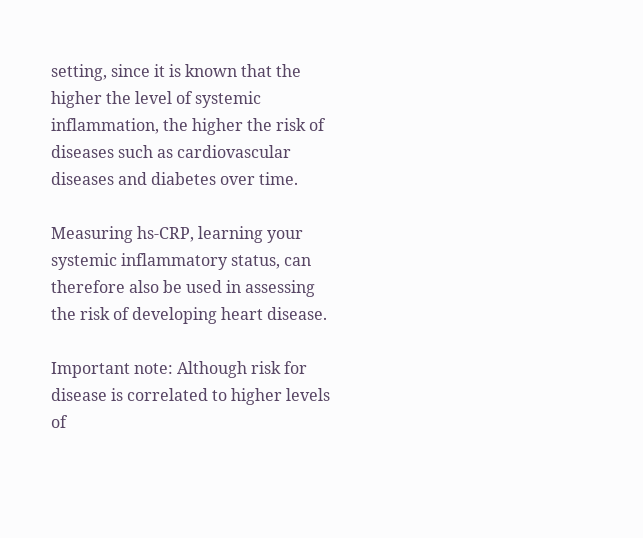setting, since it is known that the higher the level of systemic inflammation, the higher the risk of diseases such as cardiovascular diseases and diabetes over time.

Measuring hs-CRP, learning your systemic inflammatory status, can therefore also be used in assessing the risk of developing heart disease.

Important note: Although risk for disease is correlated to higher levels of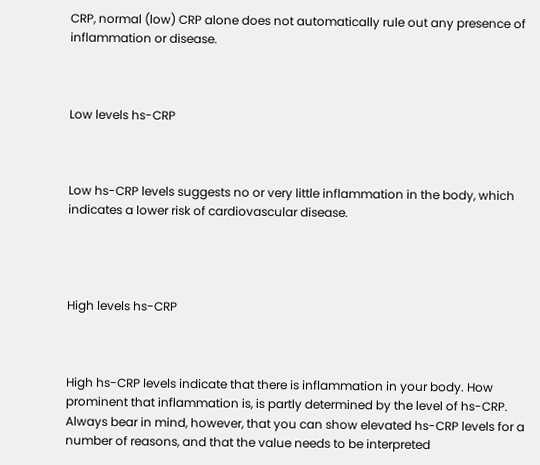CRP, normal (low) CRP alone does not automatically rule out any presence of inflammation or disease.



Low levels hs-CRP



Low hs-CRP levels suggests no or very little inflammation in the body, which indicates a lower risk of cardiovascular disease.




High levels hs-CRP



High hs-CRP levels indicate that there is inflammation in your body. How prominent that inflammation is, is partly determined by the level of hs-CRP. Always bear in mind, however, that you can show elevated hs-CRP levels for a number of reasons, and that the value needs to be interpreted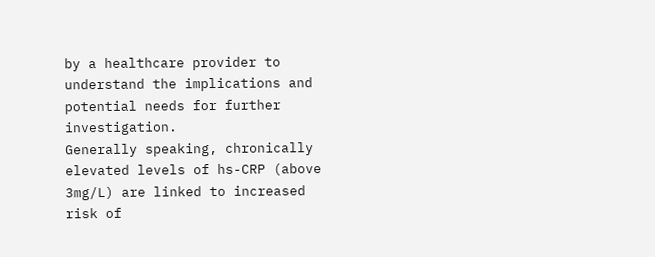by a healthcare provider to understand the implications and potential needs for further investigation.
Generally speaking, chronically elevated levels of hs-CRP (above 3mg/L) are linked to increased risk of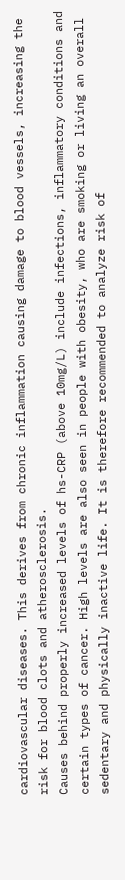cardiovascular diseases. This derives from chronic inflammation causing damage to blood vessels, increasing the risk for blood clots and atherosclerosis.
Causes behind properly increased levels of hs-CRP (above 10mg/L) include infections, inflammatory conditions and certain types of cancer. High levels are also seen in people with obesity, who are smoking or living an overall sedentary and physically inactive life. It is therefore recommended to analyze risk of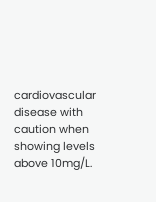cardiovascular disease with caution when showing levels above 10mg/L.